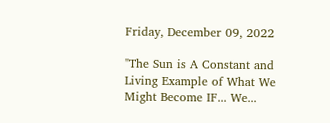Friday, December 09, 2022

"The Sun is A Constant and Living Example of What We Might Become IF... We...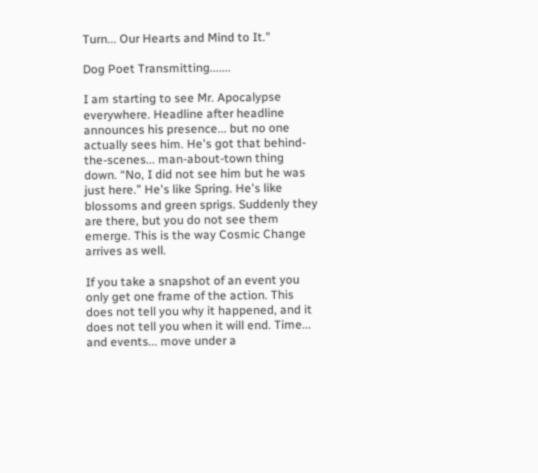Turn... Our Hearts and Mind to It."

Dog Poet Transmitting.......

I am starting to see Mr. Apocalypse everywhere. Headline after headline announces his presence... but no one actually sees him. He's got that behind-the-scenes... man-about-town thing down. “No, I did not see him but he was just here.” He's like Spring. He's like blossoms and green sprigs. Suddenly they are there, but you do not see them emerge. This is the way Cosmic Change arrives as well.

If you take a snapshot of an event you only get one frame of the action. This does not tell you why it happened, and it does not tell you when it will end. Time... and events... move under a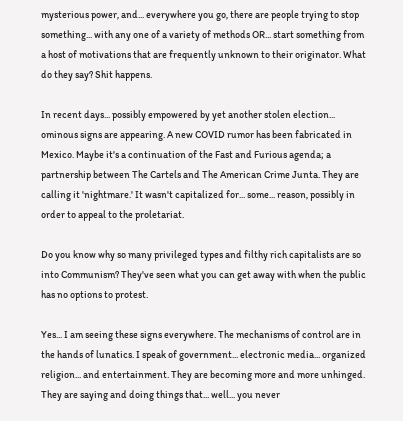mysterious power, and... everywhere you go, there are people trying to stop something... with any one of a variety of methods OR... start something from a host of motivations that are frequently unknown to their originator. What do they say? Shit happens.

In recent days... possibly empowered by yet another stolen election... ominous signs are appearing. A new COVID rumor has been fabricated in Mexico. Maybe it's a continuation of the Fast and Furious agenda; a partnership between The Cartels and The American Crime Junta. They are calling it 'nightmare.' It wasn't capitalized for... some... reason, possibly in order to appeal to the proletariat.

Do you know why so many privileged types and filthy rich capitalists are so into Communism? They've seen what you can get away with when the public has no options to protest.

Yes... I am seeing these signs everywhere. The mechanisms of control are in the hands of lunatics. I speak of government... electronic media... organized religion... and entertainment. They are becoming more and more unhinged. They are saying and doing things that... well... you never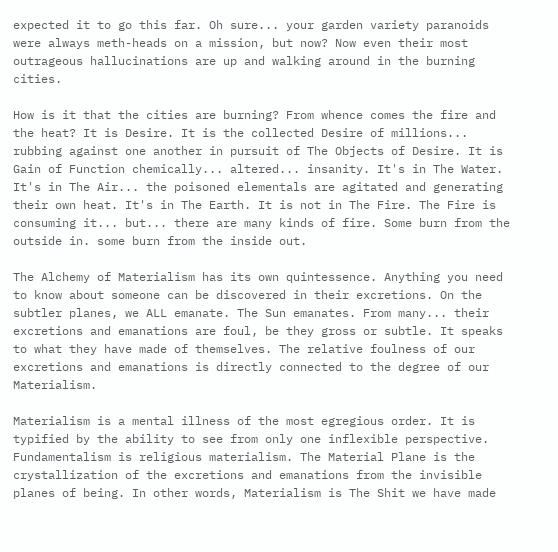expected it to go this far. Oh sure... your garden variety paranoids were always meth-heads on a mission, but now? Now even their most outrageous hallucinations are up and walking around in the burning cities.

How is it that the cities are burning? From whence comes the fire and the heat? It is Desire. It is the collected Desire of millions... rubbing against one another in pursuit of The Objects of Desire. It is Gain of Function chemically... altered... insanity. It's in The Water. It's in The Air... the poisoned elementals are agitated and generating their own heat. It's in The Earth. It is not in The Fire. The Fire is consuming it... but... there are many kinds of fire. Some burn from the outside in. some burn from the inside out.

The Alchemy of Materialism has its own quintessence. Anything you need to know about someone can be discovered in their excretions. On the subtler planes, we ALL emanate. The Sun emanates. From many... their excretions and emanations are foul, be they gross or subtle. It speaks to what they have made of themselves. The relative foulness of our excretions and emanations is directly connected to the degree of our Materialism.

Materialism is a mental illness of the most egregious order. It is typified by the ability to see from only one inflexible perspective. Fundamentalism is religious materialism. The Material Plane is the crystallization of the excretions and emanations from the invisible planes of being. In other words, Materialism is The Shit we have made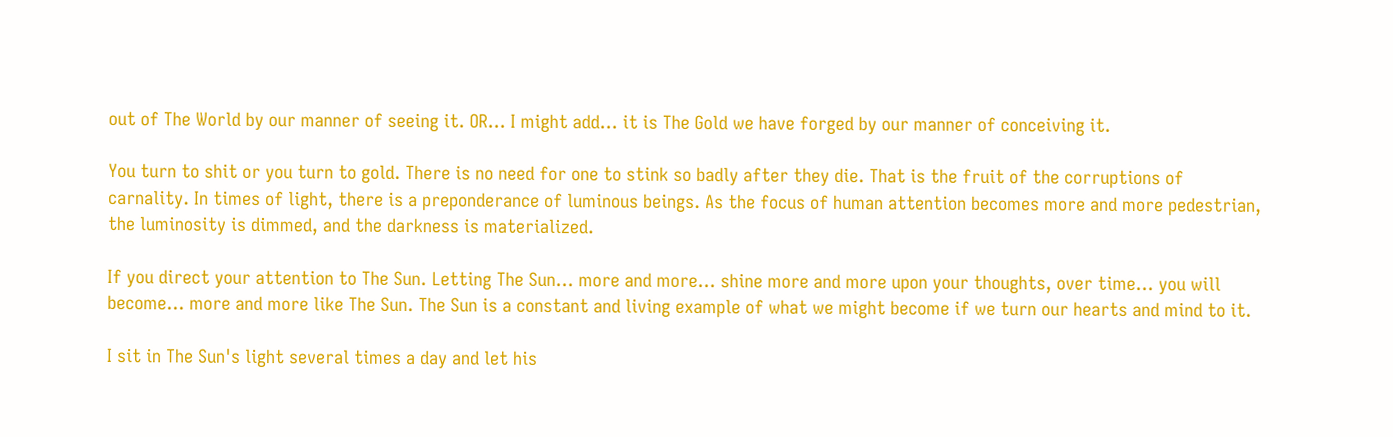out of The World by our manner of seeing it. OR... I might add... it is The Gold we have forged by our manner of conceiving it.

You turn to shit or you turn to gold. There is no need for one to stink so badly after they die. That is the fruit of the corruptions of carnality. In times of light, there is a preponderance of luminous beings. As the focus of human attention becomes more and more pedestrian, the luminosity is dimmed, and the darkness is materialized.

If you direct your attention to The Sun. Letting The Sun... more and more... shine more and more upon your thoughts, over time... you will become... more and more like The Sun. The Sun is a constant and living example of what we might become if we turn our hearts and mind to it.

I sit in The Sun's light several times a day and let his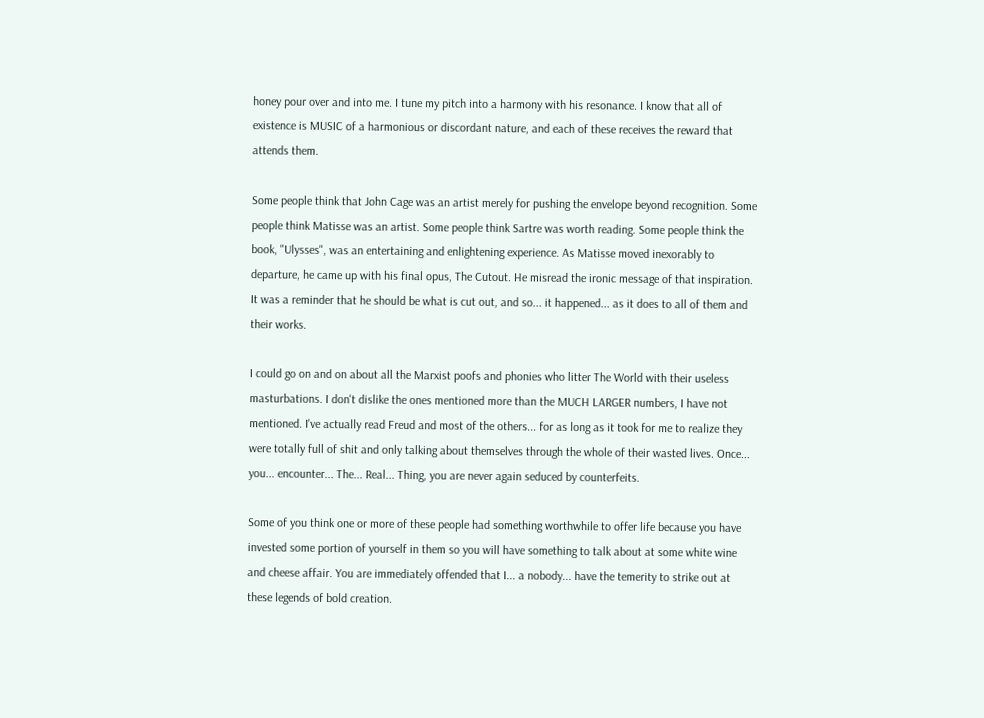honey pour over and into me. I tune my pitch into a harmony with his resonance. I know that all of existence is MUSIC of a harmonious or discordant nature, and each of these receives the reward that attends them.

Some people think that John Cage was an artist merely for pushing the envelope beyond recognition. Some people think Matisse was an artist. Some people think Sartre was worth reading. Some people think the book, "Ulysses", was an entertaining and enlightening experience. As Matisse moved inexorably to departure, he came up with his final opus, The Cutout. He misread the ironic message of that inspiration. It was a reminder that he should be what is cut out, and so... it happened... as it does to all of them and their works.

I could go on and on about all the Marxist poofs and phonies who litter The World with their useless masturbations. I don't dislike the ones mentioned more than the MUCH LARGER numbers, I have not mentioned. I've actually read Freud and most of the others... for as long as it took for me to realize they were totally full of shit and only talking about themselves through the whole of their wasted lives. Once... you... encounter... The... Real... Thing, you are never again seduced by counterfeits.

Some of you think one or more of these people had something worthwhile to offer life because you have invested some portion of yourself in them so you will have something to talk about at some white wine and cheese affair. You are immediately offended that I... a nobody... have the temerity to strike out at these legends of bold creation.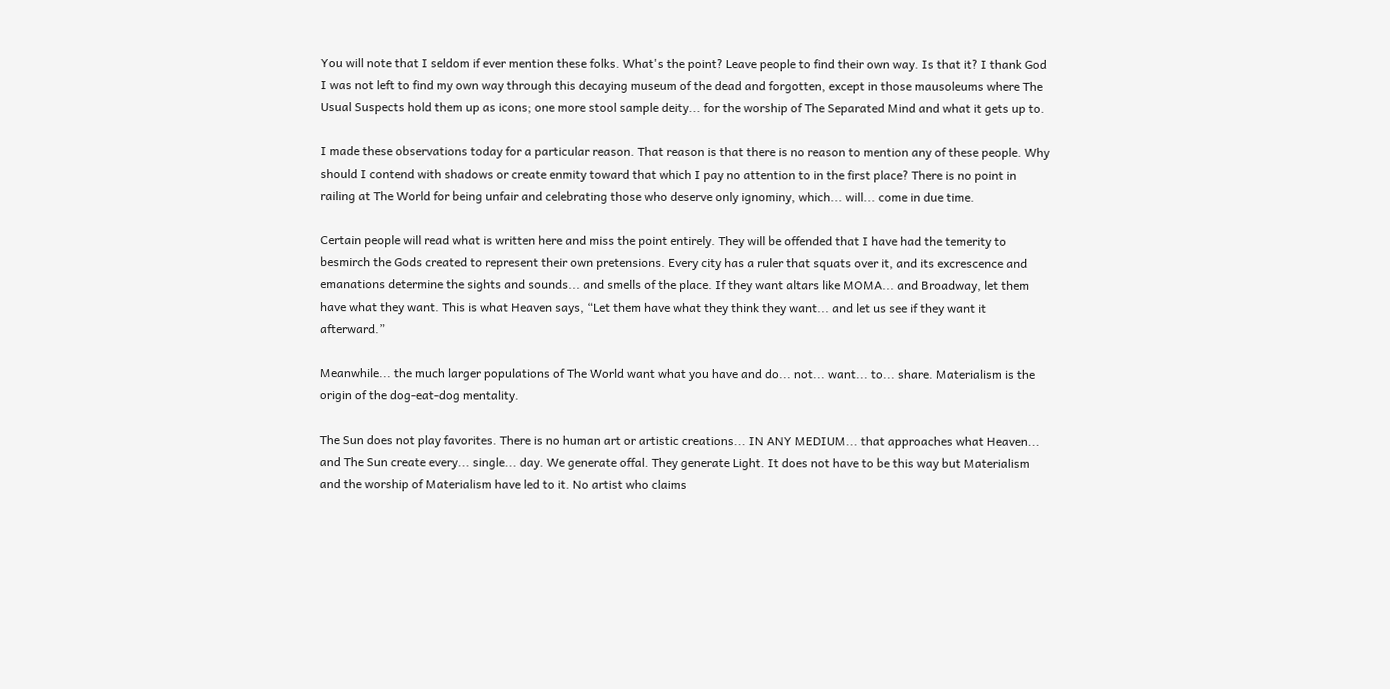You will note that I seldom if ever mention these folks. What's the point? Leave people to find their own way. Is that it? I thank God I was not left to find my own way through this decaying museum of the dead and forgotten, except in those mausoleums where The Usual Suspects hold them up as icons; one more stool sample deity... for the worship of The Separated Mind and what it gets up to.

I made these observations today for a particular reason. That reason is that there is no reason to mention any of these people. Why should I contend with shadows or create enmity toward that which I pay no attention to in the first place? There is no point in railing at The World for being unfair and celebrating those who deserve only ignominy, which... will... come in due time.

Certain people will read what is written here and miss the point entirely. They will be offended that I have had the temerity to besmirch the Gods created to represent their own pretensions. Every city has a ruler that squats over it, and its excrescence and emanations determine the sights and sounds... and smells of the place. If they want altars like MOMA... and Broadway, let them have what they want. This is what Heaven says, “Let them have what they think they want... and let us see if they want it afterward.”

Meanwhile... the much larger populations of The World want what you have and do... not... want... to... share. Materialism is the origin of the dog-eat-dog mentality.

The Sun does not play favorites. There is no human art or artistic creations... IN ANY MEDIUM... that approaches what Heaven... and The Sun create every... single... day. We generate offal. They generate Light. It does not have to be this way but Materialism and the worship of Materialism have led to it. No artist who claims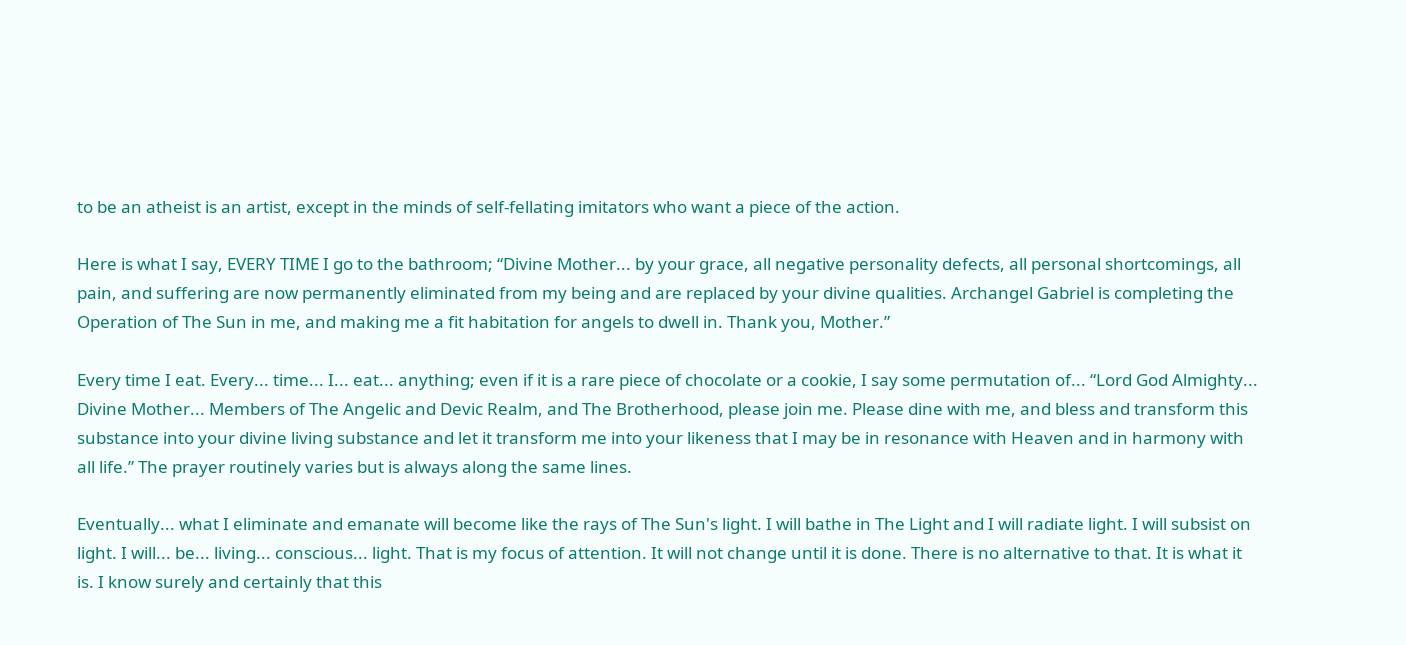to be an atheist is an artist, except in the minds of self-fellating imitators who want a piece of the action.

Here is what I say, EVERY TIME I go to the bathroom; “Divine Mother... by your grace, all negative personality defects, all personal shortcomings, all pain, and suffering are now permanently eliminated from my being and are replaced by your divine qualities. Archangel Gabriel is completing the Operation of The Sun in me, and making me a fit habitation for angels to dwell in. Thank you, Mother.”

Every time I eat. Every... time... I... eat... anything; even if it is a rare piece of chocolate or a cookie, I say some permutation of... “Lord God Almighty... Divine Mother... Members of The Angelic and Devic Realm, and The Brotherhood, please join me. Please dine with me, and bless and transform this substance into your divine living substance and let it transform me into your likeness that I may be in resonance with Heaven and in harmony with all life.” The prayer routinely varies but is always along the same lines.

Eventually... what I eliminate and emanate will become like the rays of The Sun's light. I will bathe in The Light and I will radiate light. I will subsist on light. I will... be... living... conscious... light. That is my focus of attention. It will not change until it is done. There is no alternative to that. It is what it is. I know surely and certainly that this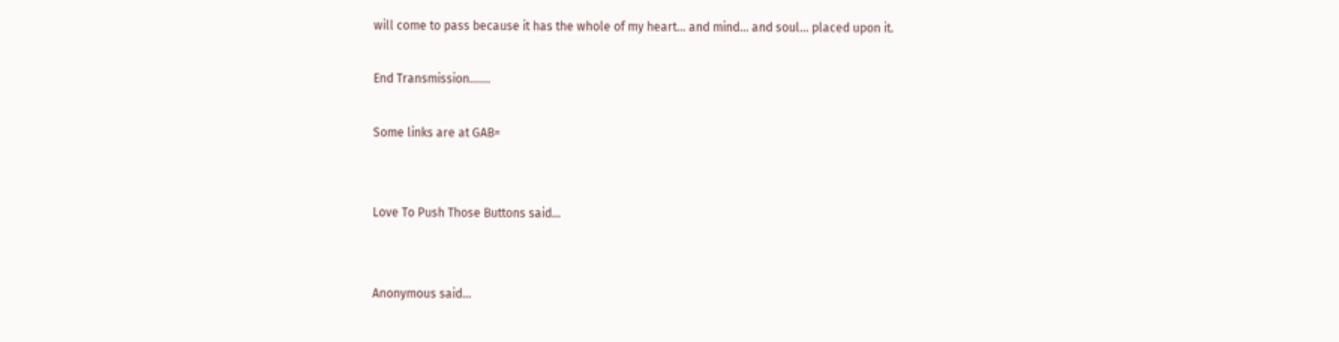will come to pass because it has the whole of my heart... and mind... and soul... placed upon it.

End Transmission.......

Some links are at GAB=


Love To Push Those Buttons said...


Anonymous said...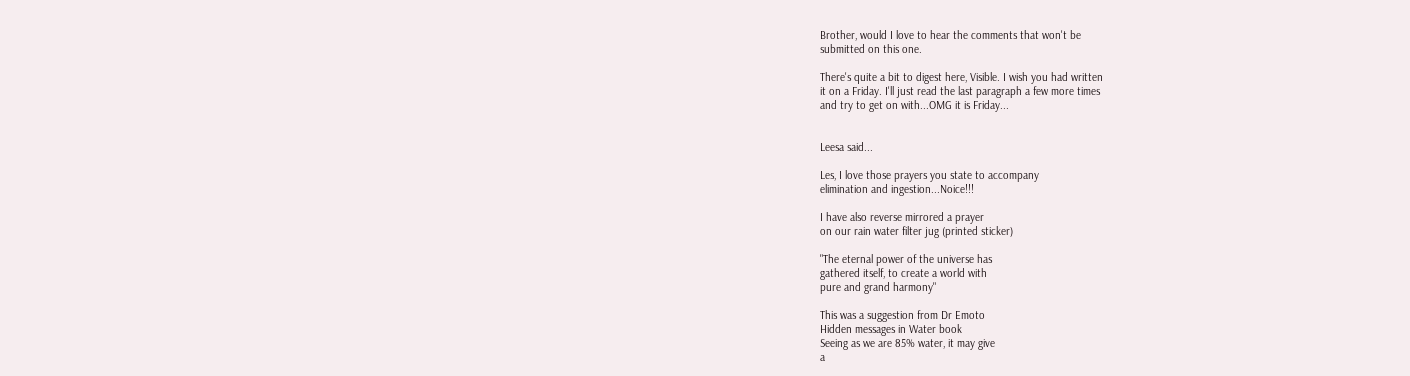Brother, would I love to hear the comments that won't be
submitted on this one.

There's quite a bit to digest here, Visible. I wish you had written
it on a Friday. I'll just read the last paragraph a few more times
and try to get on with...OMG it is Friday...


Leesa said...

Les, I love those prayers you state to accompany
elimination and ingestion...Noice!!!

I have also reverse mirrored a prayer
on our rain water filter jug (printed sticker)

"The eternal power of the universe has
gathered itself, to create a world with
pure and grand harmony"

This was a suggestion from Dr Emoto
Hidden messages in Water book
Seeing as we are 85% water, it may give
a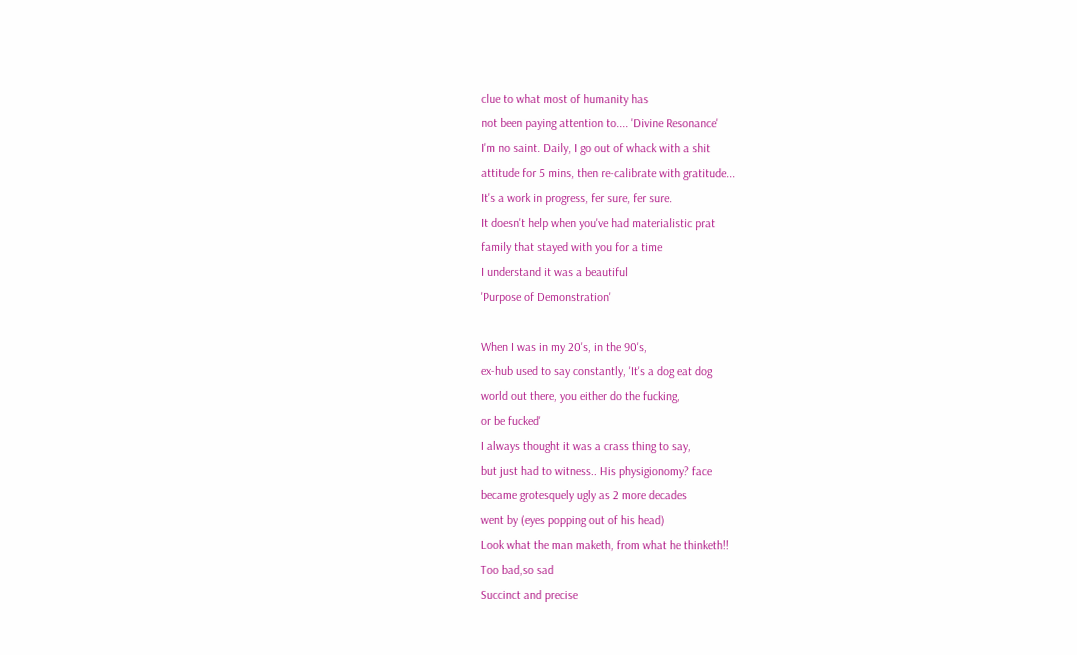clue to what most of humanity has
not been paying attention to.... 'Divine Resonance'
I'm no saint. Daily, I go out of whack with a shit
attitude for 5 mins, then re-calibrate with gratitude...
It's a work in progress, fer sure, fer sure.
It doesn't help when you've had materialistic prat
family that stayed with you for a time
I understand it was a beautiful
'Purpose of Demonstration'

When I was in my 20's, in the 90's,
ex-hub used to say constantly, 'It's a dog eat dog
world out there, you either do the fucking,
or be fucked'
I always thought it was a crass thing to say,
but just had to witness.. His physigionomy? face
became grotesquely ugly as 2 more decades
went by (eyes popping out of his head)
Look what the man maketh, from what he thinketh!!
Too bad,so sad
Succinct and precise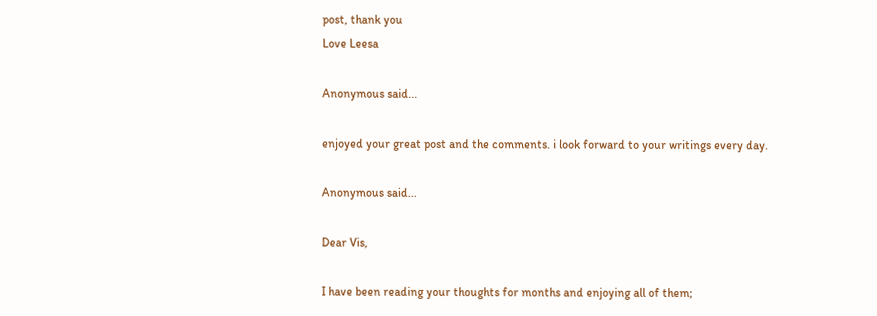post, thank you
Love Leesa

Anonymous said...

enjoyed your great post and the comments. i look forward to your writings every day.

Anonymous said...

Dear Vis,

I have been reading your thoughts for months and enjoying all of them;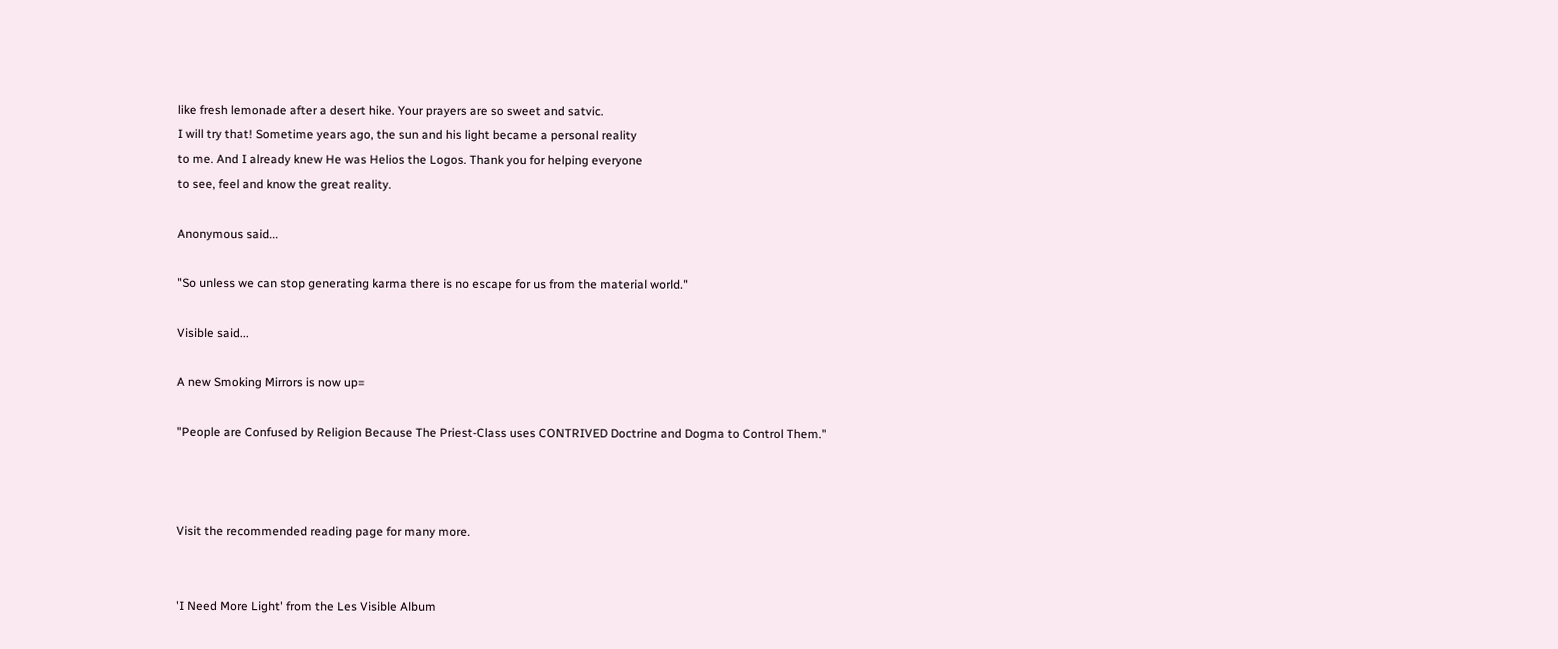like fresh lemonade after a desert hike. Your prayers are so sweet and satvic.
I will try that! Sometime years ago, the sun and his light became a personal reality
to me. And I already knew He was Helios the Logos. Thank you for helping everyone
to see, feel and know the great reality.

Anonymous said...

"So unless we can stop generating karma there is no escape for us from the material world."

Visible said...

A new Smoking Mirrors is now up=

"People are Confused by Religion Because The Priest-Class uses CONTRIVED Doctrine and Dogma to Control Them."



Visit the recommended reading page for many more.


'I Need More Light' from the Les Visible Album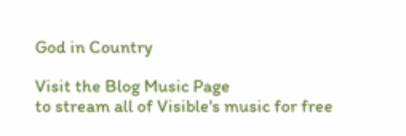God in Country

Visit the Blog Music Page
to stream all of Visible's music for free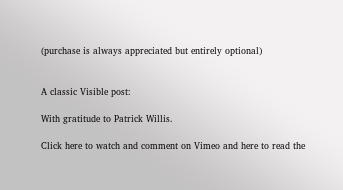(purchase is always appreciated but entirely optional)


A classic Visible post:

With gratitude to Patrick Willis.

Click here to watch and comment on Vimeo and here to read the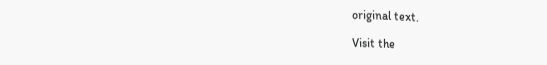original text.

Visit the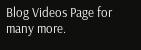Blog Videos Page for many more.